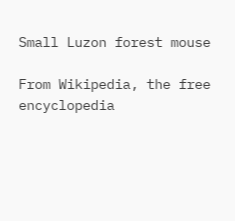Small Luzon forest mouse

From Wikipedia, the free encyclopedia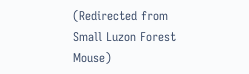(Redirected from Small Luzon Forest Mouse)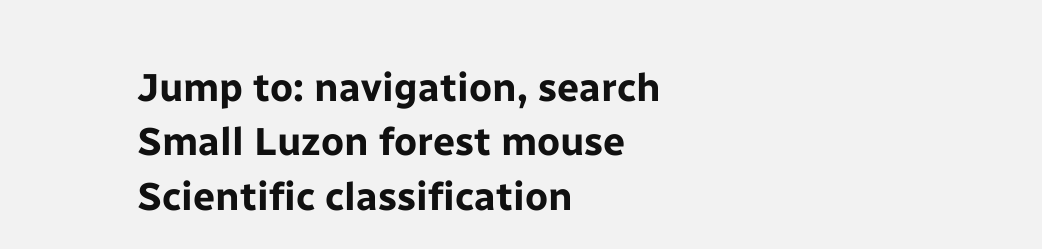Jump to: navigation, search
Small Luzon forest mouse
Scientific classification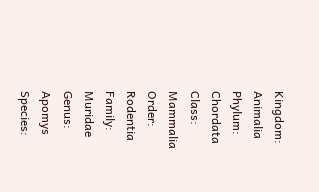Kingdom: Animalia
Phylum: Chordata
Class: Mammalia
Order: Rodentia
Family: Muridae
Genus: Apomys
Species: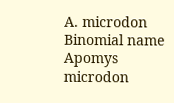A. microdon
Binomial name
Apomys microdon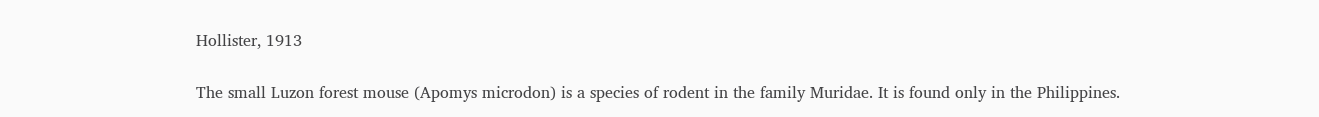Hollister, 1913

The small Luzon forest mouse (Apomys microdon) is a species of rodent in the family Muridae. It is found only in the Philippines.